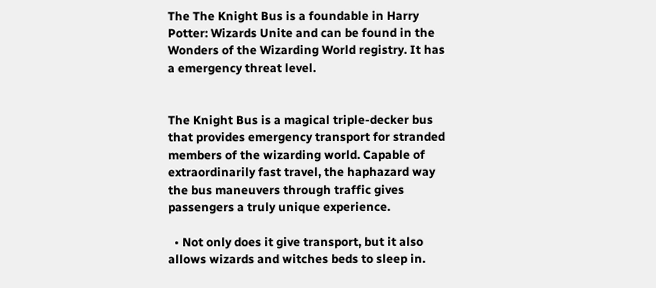The The Knight Bus is a foundable in Harry Potter: Wizards Unite and can be found in the Wonders of the Wizarding World registry. It has a emergency threat level.


The Knight Bus is a magical triple-decker bus that provides emergency transport for stranded members of the wizarding world. Capable of extraordinarily fast travel, the haphazard way the bus maneuvers through traffic gives passengers a truly unique experience.

  • Not only does it give transport, but it also allows wizards and witches beds to sleep in.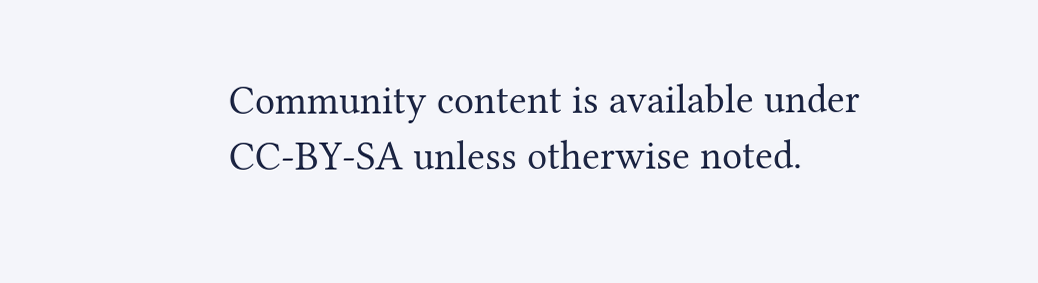Community content is available under CC-BY-SA unless otherwise noted.